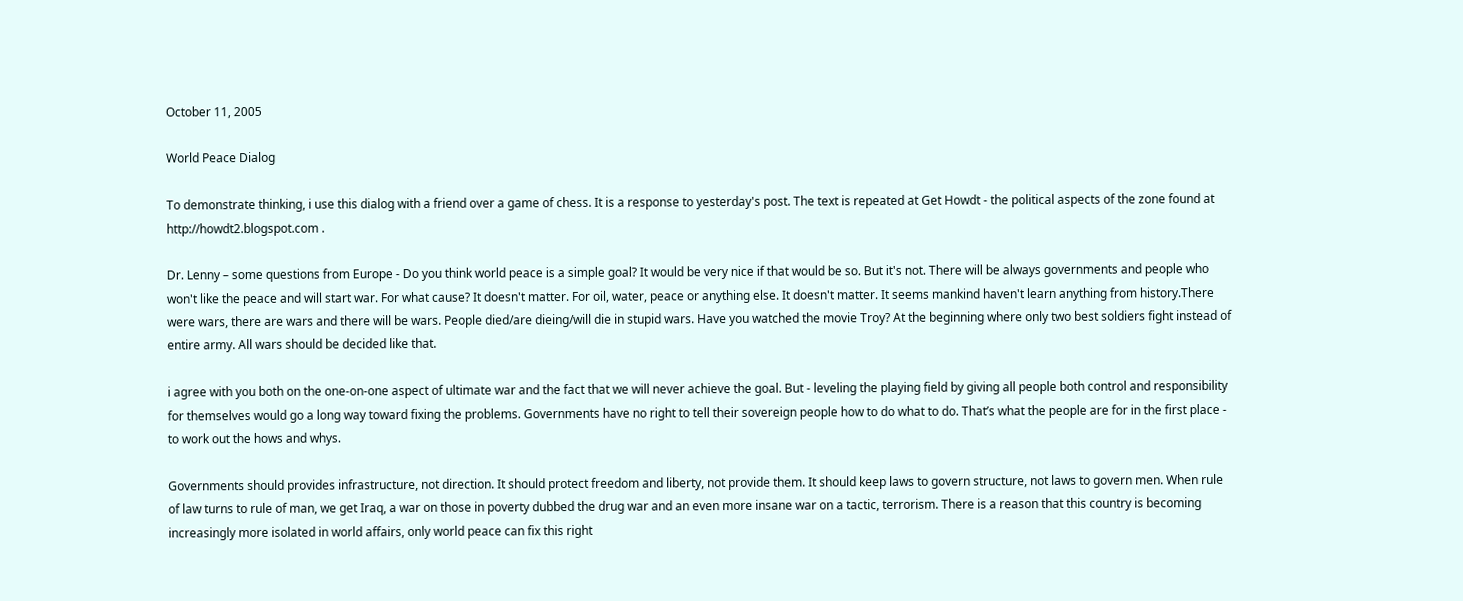October 11, 2005

World Peace Dialog

To demonstrate thinking, i use this dialog with a friend over a game of chess. It is a response to yesterday's post. The text is repeated at Get Howdt - the political aspects of the zone found at http://howdt2.blogspot.com .

Dr. Lenny – some questions from Europe - Do you think world peace is a simple goal? It would be very nice if that would be so. But it's not. There will be always governments and people who won't like the peace and will start war. For what cause? It doesn't matter. For oil, water, peace or anything else. It doesn't matter. It seems mankind haven't learn anything from history.There were wars, there are wars and there will be wars. People died/are dieing/will die in stupid wars. Have you watched the movie Troy? At the beginning where only two best soldiers fight instead of entire army. All wars should be decided like that.

i agree with you both on the one-on-one aspect of ultimate war and the fact that we will never achieve the goal. But - leveling the playing field by giving all people both control and responsibility for themselves would go a long way toward fixing the problems. Governments have no right to tell their sovereign people how to do what to do. That’s what the people are for in the first place - to work out the hows and whys.

Governments should provides infrastructure, not direction. It should protect freedom and liberty, not provide them. It should keep laws to govern structure, not laws to govern men. When rule of law turns to rule of man, we get Iraq, a war on those in poverty dubbed the drug war and an even more insane war on a tactic, terrorism. There is a reason that this country is becoming increasingly more isolated in world affairs, only world peace can fix this right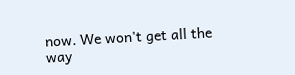now. We won't get all the way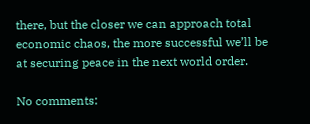there, but the closer we can approach total economic chaos, the more successful we’ll be at securing peace in the next world order.

No comments: